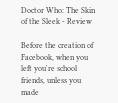Doctor Who: The Skin of the Sleek - Review

Before the creation of Facebook, when you left you're school friends, unless you made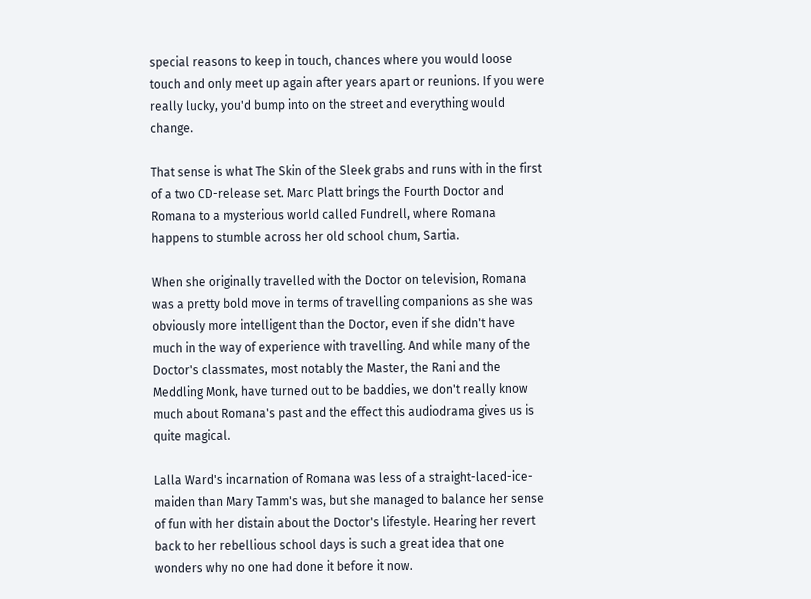special reasons to keep in touch, chances where you would loose touch and only meet up again after years apart or reunions. If you were really lucky, you'd bump into on the street and everything would change.

That sense is what The Skin of the Sleek grabs and runs with in the first of a two CD-release set. Marc Platt brings the Fourth Doctor and Romana to a mysterious world called Fundrell, where Romana happens to stumble across her old school chum, Sartia.

When she originally travelled with the Doctor on television, Romana was a pretty bold move in terms of travelling companions as she was obviously more intelligent than the Doctor, even if she didn't have much in the way of experience with travelling. And while many of the Doctor's classmates, most notably the Master, the Rani and the Meddling Monk, have turned out to be baddies, we don't really know much about Romana's past and the effect this audiodrama gives us is quite magical.

Lalla Ward's incarnation of Romana was less of a straight-laced-ice-maiden than Mary Tamm's was, but she managed to balance her sense of fun with her distain about the Doctor's lifestyle. Hearing her revert back to her rebellious school days is such a great idea that one wonders why no one had done it before it now.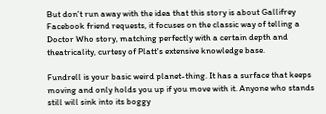But don't run away with the idea that this story is about Gallifrey Facebook friend requests, it focuses on the classic way of telling a Doctor Who story, matching perfectly with a certain depth and theatricality, curtesy of Platt's extensive knowledge base.

Fundrell is your basic weird planet-thing. It has a surface that keeps moving and only holds you up if you move with it. Anyone who stands still will sink into its boggy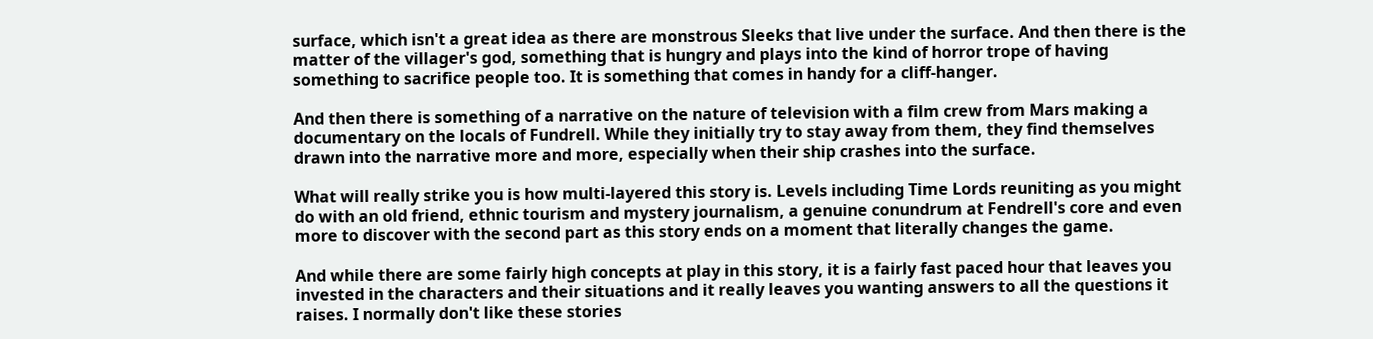surface, which isn't a great idea as there are monstrous Sleeks that live under the surface. And then there is the matter of the villager's god, something that is hungry and plays into the kind of horror trope of having something to sacrifice people too. It is something that comes in handy for a cliff-hanger.

And then there is something of a narrative on the nature of television with a film crew from Mars making a documentary on the locals of Fundrell. While they initially try to stay away from them, they find themselves drawn into the narrative more and more, especially when their ship crashes into the surface.

What will really strike you is how multi-layered this story is. Levels including Time Lords reuniting as you might do with an old friend, ethnic tourism and mystery journalism, a genuine conundrum at Fendrell's core and even more to discover with the second part as this story ends on a moment that literally changes the game.

And while there are some fairly high concepts at play in this story, it is a fairly fast paced hour that leaves you invested in the characters and their situations and it really leaves you wanting answers to all the questions it raises. I normally don't like these stories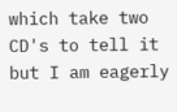which take two CD's to tell it but I am eagerly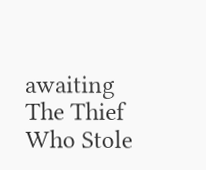awaiting The Thief Who Stole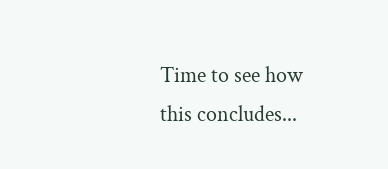Time to see how this concludes...